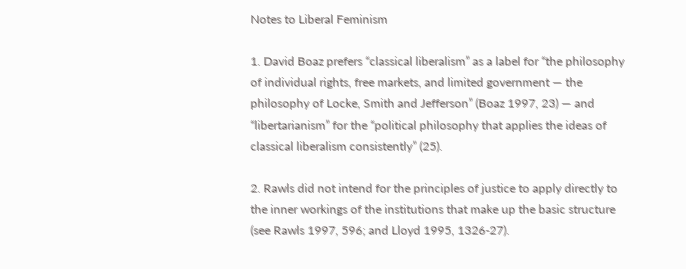Notes to Liberal Feminism

1. David Boaz prefers “classical liberalism” as a label for “the philosophy of individual rights, free markets, and limited government — the philosophy of Locke, Smith and Jefferson” (Boaz 1997, 23) — and “libertarianism” for the “political philosophy that applies the ideas of classical liberalism consistently” (25).

2. Rawls did not intend for the principles of justice to apply directly to the inner workings of the institutions that make up the basic structure (see Rawls 1997, 596; and Lloyd 1995, 1326-27).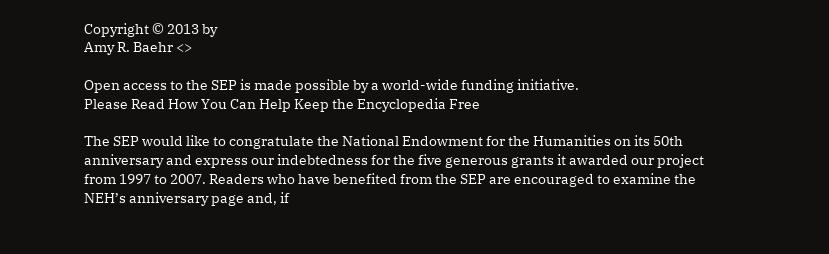Copyright © 2013 by
Amy R. Baehr <>

Open access to the SEP is made possible by a world-wide funding initiative.
Please Read How You Can Help Keep the Encyclopedia Free

The SEP would like to congratulate the National Endowment for the Humanities on its 50th anniversary and express our indebtedness for the five generous grants it awarded our project from 1997 to 2007. Readers who have benefited from the SEP are encouraged to examine the NEH’s anniversary page and, if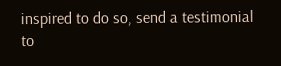inspired to do so, send a testimonial to